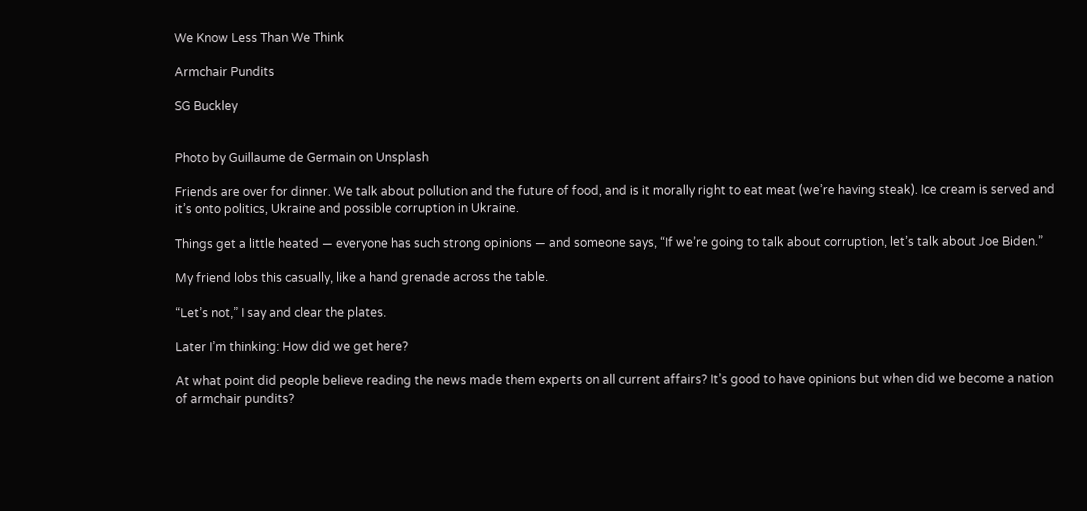We Know Less Than We Think

Armchair Pundits

SG Buckley


Photo by Guillaume de Germain on Unsplash

Friends are over for dinner. We talk about pollution and the future of food, and is it morally right to eat meat (we’re having steak). Ice cream is served and it’s onto politics, Ukraine and possible corruption in Ukraine.

Things get a little heated — everyone has such strong opinions — and someone says, “If we’re going to talk about corruption, let’s talk about Joe Biden.”

My friend lobs this casually, like a hand grenade across the table.

“Let’s not,” I say and clear the plates.

Later I’m thinking: How did we get here?

At what point did people believe reading the news made them experts on all current affairs? It’s good to have opinions but when did we become a nation of armchair pundits?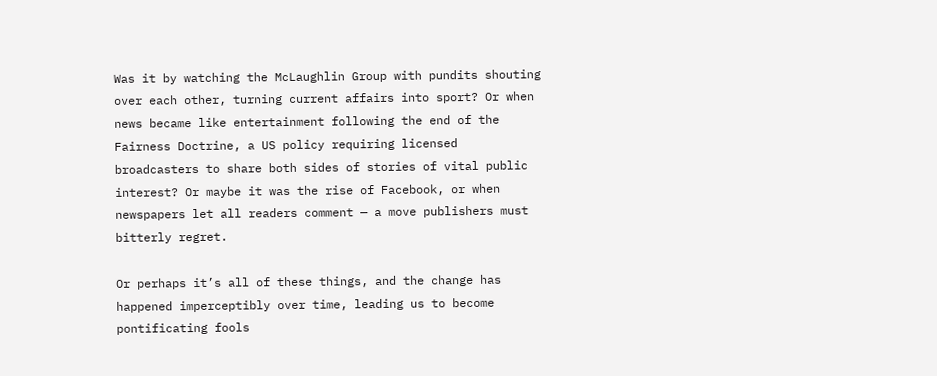Was it by watching the McLaughlin Group with pundits shouting over each other, turning current affairs into sport? Or when news became like entertainment following the end of the Fairness Doctrine, a US policy requiring licensed broadcasters to share both sides of stories of vital public interest? Or maybe it was the rise of Facebook, or when newspapers let all readers comment — a move publishers must bitterly regret.

Or perhaps it’s all of these things, and the change has happened imperceptibly over time, leading us to become pontificating fools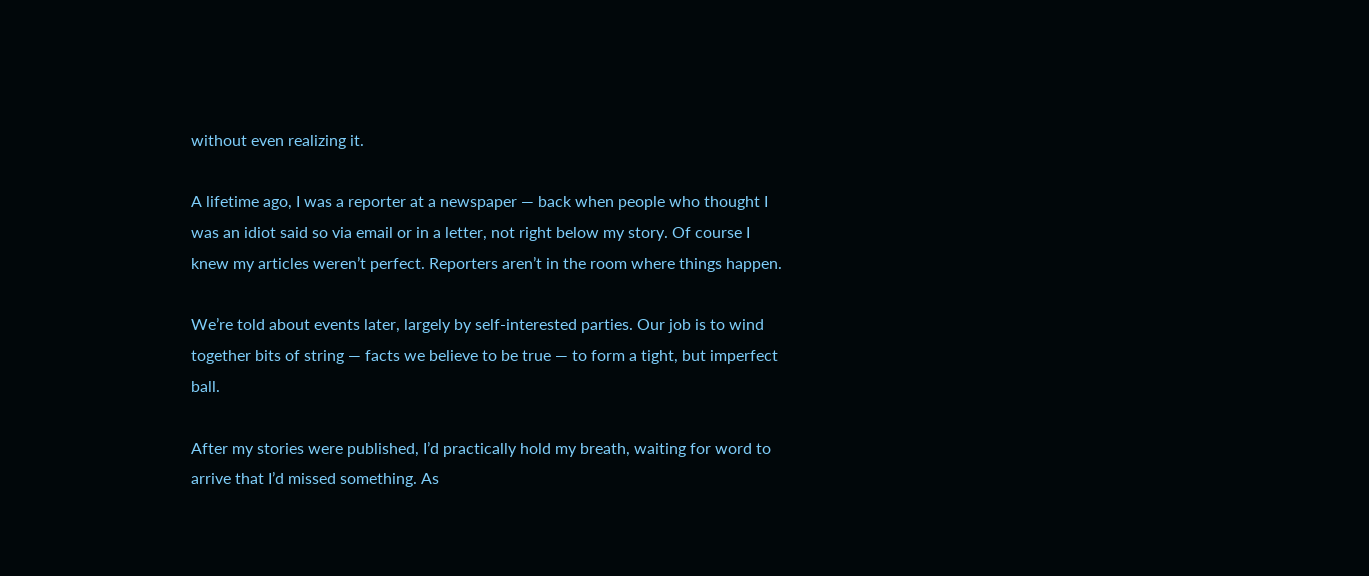without even realizing it.

A lifetime ago, I was a reporter at a newspaper — back when people who thought I was an idiot said so via email or in a letter, not right below my story. Of course I knew my articles weren’t perfect. Reporters aren’t in the room where things happen.

We’re told about events later, largely by self-interested parties. Our job is to wind together bits of string — facts we believe to be true — to form a tight, but imperfect ball.

After my stories were published, I’d practically hold my breath, waiting for word to arrive that I’d missed something. As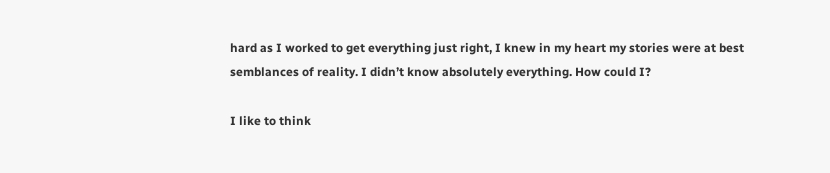hard as I worked to get everything just right, I knew in my heart my stories were at best semblances of reality. I didn’t know absolutely everything. How could I?

I like to think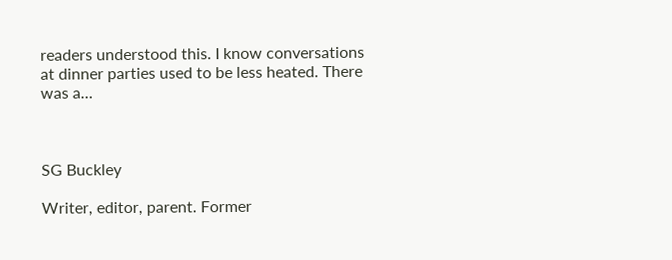readers understood this. I know conversations at dinner parties used to be less heated. There was a…



SG Buckley

Writer, editor, parent. Former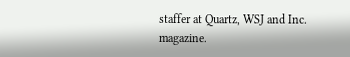staffer at Quartz, WSJ and Inc. magazine.